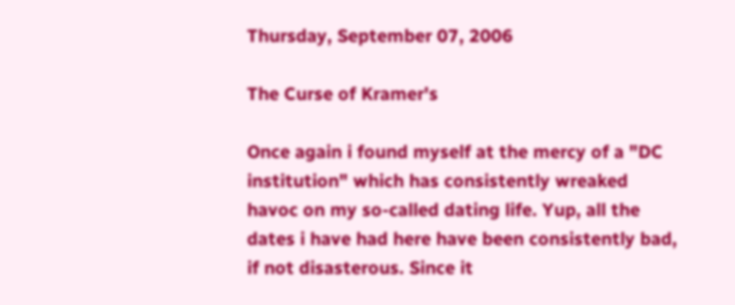Thursday, September 07, 2006

The Curse of Kramer's

Once again i found myself at the mercy of a "DC institution" which has consistently wreaked havoc on my so-called dating life. Yup, all the dates i have had here have been consistently bad, if not disasterous. Since it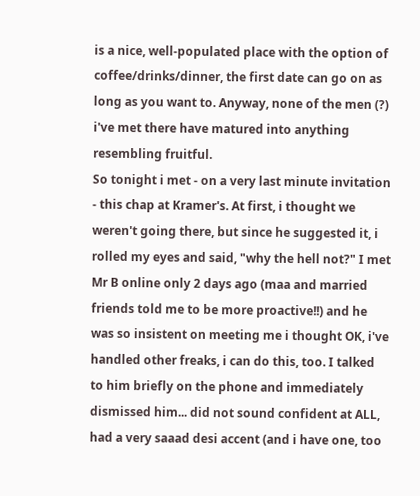is a nice, well-populated place with the option of coffee/drinks/dinner, the first date can go on as long as you want to. Anyway, none of the men (?) i've met there have matured into anything resembling fruitful.
So tonight i met - on a very last minute invitation - this chap at Kramer's. At first, i thought we weren't going there, but since he suggested it, i rolled my eyes and said, "why the hell not?" I met Mr B online only 2 days ago (maa and married friends told me to be more proactive!!) and he was so insistent on meeting me i thought OK, i've handled other freaks, i can do this, too. I talked to him briefly on the phone and immediately dismissed him... did not sound confident at ALL, had a very saaad desi accent (and i have one, too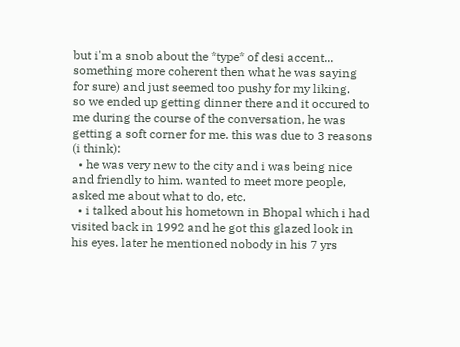but i'm a snob about the *type* of desi accent... something more coherent then what he was saying for sure) and just seemed too pushy for my liking.
so we ended up getting dinner there and it occured to me during the course of the conversation, he was getting a soft corner for me. this was due to 3 reasons (i think):
  • he was very new to the city and i was being nice and friendly to him. wanted to meet more people, asked me about what to do, etc.
  • i talked about his hometown in Bhopal which i had visited back in 1992 and he got this glazed look in his eyes. later he mentioned nobody in his 7 yrs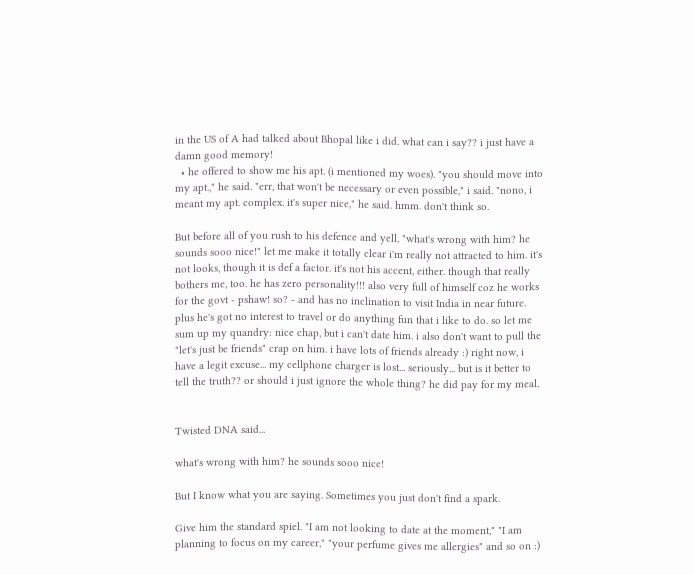in the US of A had talked about Bhopal like i did. what can i say?? i just have a damn good memory!
  • he offered to show me his apt. (i mentioned my woes). "you should move into my apt.," he said. "err, that won't be necessary or even possible," i said. "nono, i meant my apt. complex. it's super nice," he said. hmm. don't think so.

But before all of you rush to his defence and yell, "what's wrong with him? he sounds sooo nice!" let me make it totally clear i'm really not attracted to him. it's not looks, though it is def a factor. it's not his accent, either. though that really bothers me, too. he has zero personality!!! also very full of himself coz he works for the govt - pshaw! so? - and has no inclination to visit India in near future. plus he's got no interest to travel or do anything fun that i like to do. so let me sum up my quandry: nice chap, but i can't date him. i also don't want to pull the "let's just be friends" crap on him. i have lots of friends already :) right now, i have a legit excuse... my cellphone charger is lost... seriously... but is it better to tell the truth?? or should i just ignore the whole thing? he did pay for my meal.


Twisted DNA said...

what's wrong with him? he sounds sooo nice!

But I know what you are saying. Sometimes you just don't find a spark.

Give him the standard spiel. "I am not looking to date at the moment," "I am planning to focus on my career," "your perfume gives me allergies" and so on :)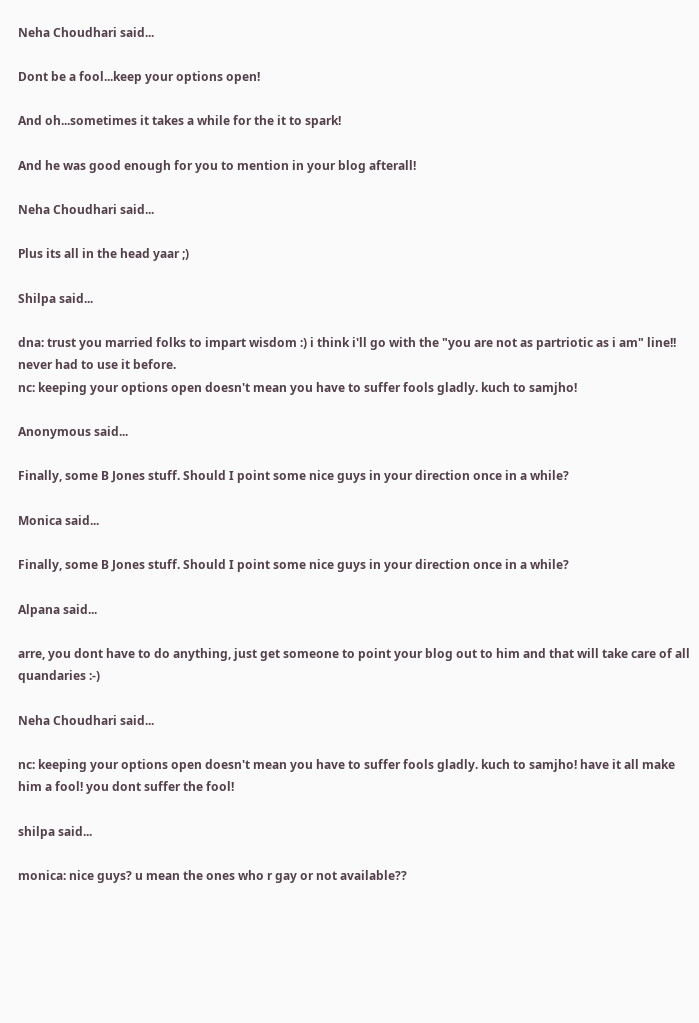Neha Choudhari said...

Dont be a fool...keep your options open!

And oh...sometimes it takes a while for the it to spark!

And he was good enough for you to mention in your blog afterall!

Neha Choudhari said...

Plus its all in the head yaar ;)

Shilpa said...

dna: trust you married folks to impart wisdom :) i think i'll go with the "you are not as partriotic as i am" line!! never had to use it before.
nc: keeping your options open doesn't mean you have to suffer fools gladly. kuch to samjho!

Anonymous said...

Finally, some B Jones stuff. Should I point some nice guys in your direction once in a while?

Monica said...

Finally, some B Jones stuff. Should I point some nice guys in your direction once in a while?

Alpana said...

arre, you dont have to do anything, just get someone to point your blog out to him and that will take care of all quandaries :-)

Neha Choudhari said...

nc: keeping your options open doesn't mean you have to suffer fools gladly. kuch to samjho! have it all make him a fool! you dont suffer the fool!

shilpa said...

monica: nice guys? u mean the ones who r gay or not available??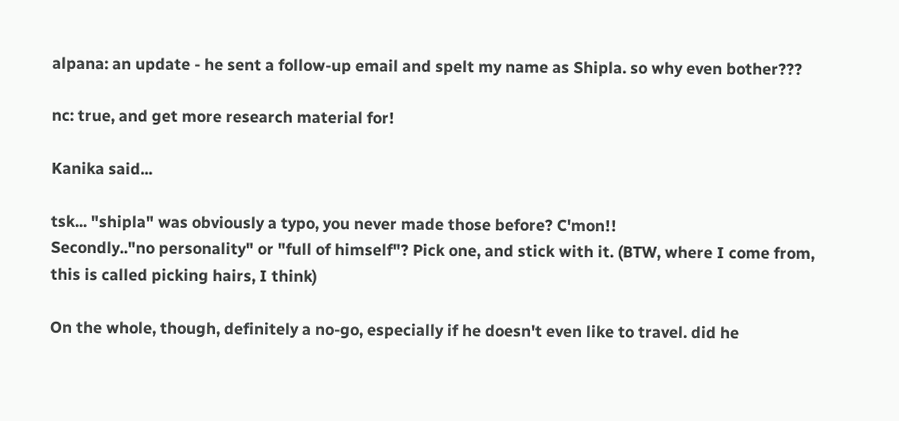alpana: an update - he sent a follow-up email and spelt my name as Shipla. so why even bother???

nc: true, and get more research material for!

Kanika said...

tsk... "shipla" was obviously a typo, you never made those before? C'mon!!
Secondly.."no personality" or "full of himself"? Pick one, and stick with it. (BTW, where I come from, this is called picking hairs, I think)

On the whole, though, definitely a no-go, especially if he doesn't even like to travel. did he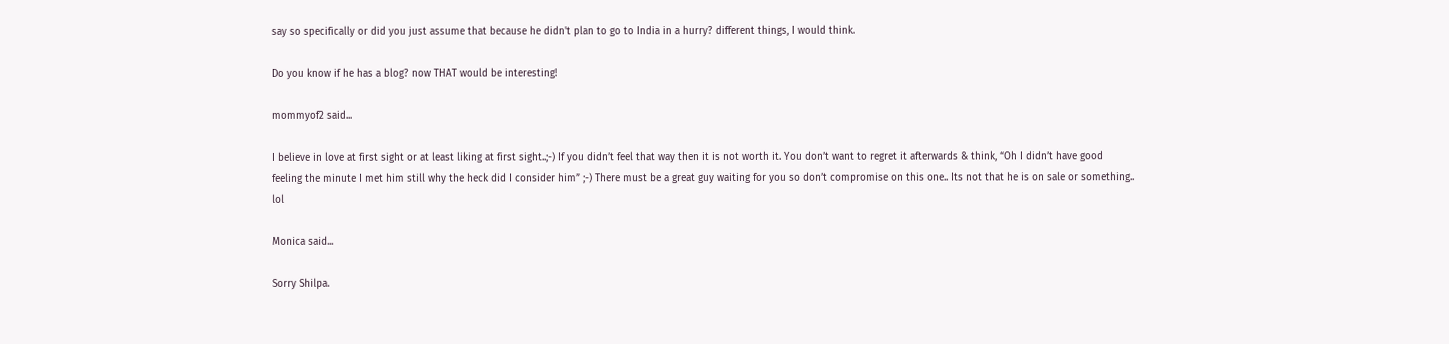say so specifically or did you just assume that because he didn't plan to go to India in a hurry? different things, I would think.

Do you know if he has a blog? now THAT would be interesting!

mommyof2 said...

I believe in love at first sight or at least liking at first sight..;-) If you didn’t feel that way then it is not worth it. You don’t want to regret it afterwards & think, “Oh I didn’t have good feeling the minute I met him still why the heck did I consider him” ;-) There must be a great guy waiting for you so don’t compromise on this one.. Its not that he is on sale or something.. lol

Monica said...

Sorry Shilpa.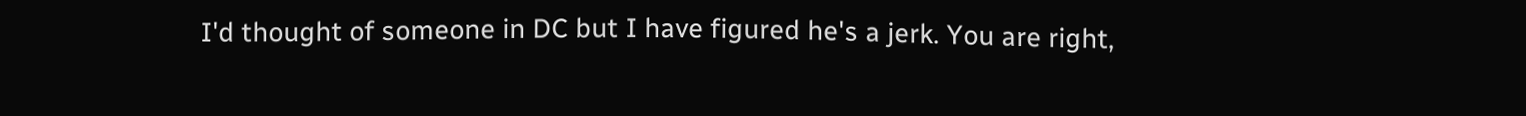I'd thought of someone in DC but I have figured he's a jerk. You are right,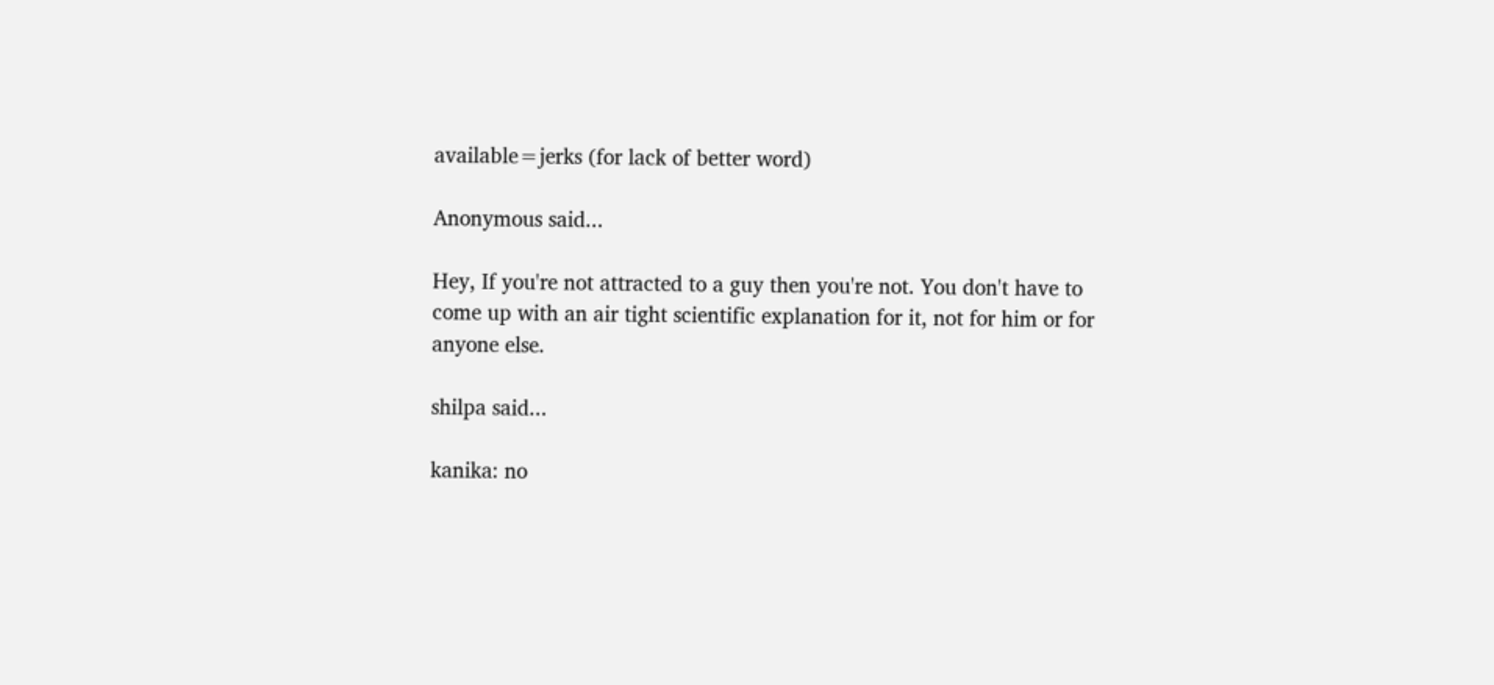available=jerks (for lack of better word)

Anonymous said...

Hey, If you're not attracted to a guy then you're not. You don't have to come up with an air tight scientific explanation for it, not for him or for anyone else.

shilpa said...

kanika: no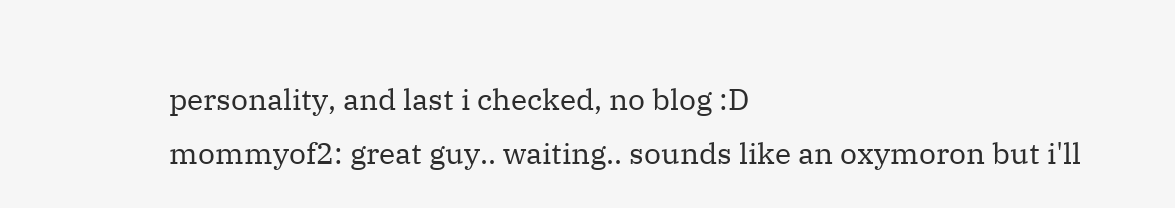personality, and last i checked, no blog :D
mommyof2: great guy.. waiting.. sounds like an oxymoron but i'll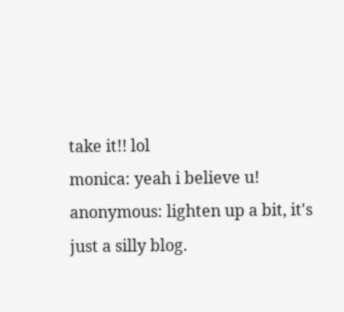take it!! lol
monica: yeah i believe u!
anonymous: lighten up a bit, it's just a silly blog.